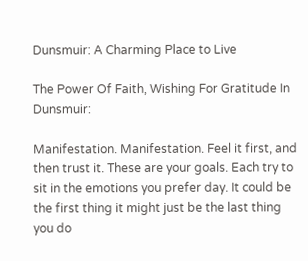Dunsmuir: A Charming Place to Live

The Power Of Faith, Wishing For Gratitude In Dunsmuir:

Manifestation. Manifestation. Feel it first, and then trust it. These are your goals. Each try to sit in the emotions you prefer day. It could be the first thing it might just be the last thing you do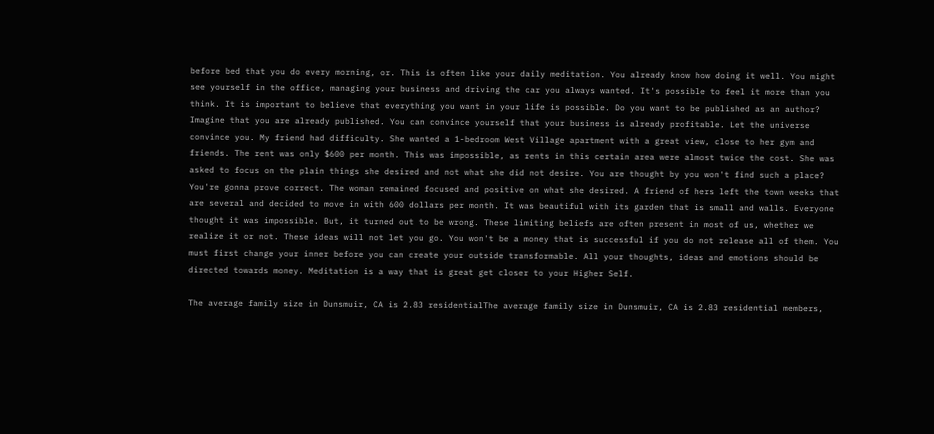before bed that you do every morning, or. This is often like your daily meditation. You already know how doing it well. You might see yourself in the office, managing your business and driving the car you always wanted. It's possible to feel it more than you think. It is important to believe that everything you want in your life is possible. Do you want to be published as an author? Imagine that you are already published. You can convince yourself that your business is already profitable. Let the universe convince you. My friend had difficulty. She wanted a 1-bedroom West Village apartment with a great view, close to her gym and friends. The rent was only $600 per month. This was impossible, as rents in this certain area were almost twice the cost. She was asked to focus on the plain things she desired and not what she did not desire. You are thought by you won't find such a place? You're gonna prove correct. The woman remained focused and positive on what she desired. A friend of hers left the town weeks that are several and decided to move in with 600 dollars per month. It was beautiful with its garden that is small and walls. Everyone thought it was impossible. But, it turned out to be wrong. These limiting beliefs are often present in most of us, whether we realize it or not. These ideas will not let you go. You won't be a money that is successful if you do not release all of them. You must first change your inner before you can create your outside transformable. All your thoughts, ideas and emotions should be directed towards money. Meditation is a way that is great get closer to your Higher Self.

The average family size in Dunsmuir, CA is 2.83 residentialThe average family size in Dunsmuir, CA is 2.83 residential members,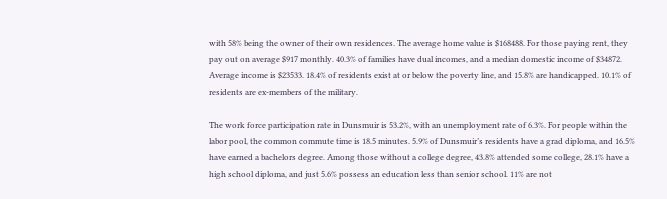with 58% being the owner of their own residences. The average home value is $168488. For those paying rent, they pay out on average $917 monthly. 40.3% of families have dual incomes, and a median domestic income of $34872. Average income is $23533. 18.4% of residents exist at or below the poverty line, and 15.8% are handicapped. 10.1% of residents are ex-members of the military.

The work force participation rate in Dunsmuir is 53.2%, with an unemployment rate of 6.3%. For people within the labor pool, the common commute time is 18.5 minutes. 5.9% of Dunsmuir’s residents have a grad diploma, and 16.5% have earned a bachelors degree. Among those without a college degree, 43.8% attended some college, 28.1% have a high school diploma, and just 5.6% possess an education less than senior school. 11% are not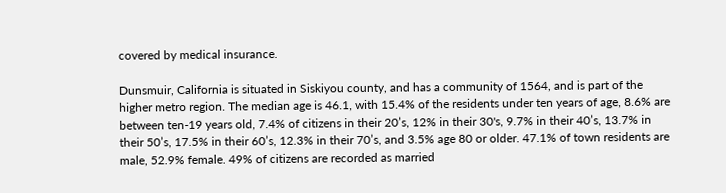covered by medical insurance.

Dunsmuir, California is situated in Siskiyou county, and has a community of 1564, and is part of the higher metro region. The median age is 46.1, with 15.4% of the residents under ten years of age, 8.6% are between ten-19 years old, 7.4% of citizens in their 20’s, 12% in their 30's, 9.7% in their 40’s, 13.7% in their 50’s, 17.5% in their 60’s, 12.3% in their 70’s, and 3.5% age 80 or older. 47.1% of town residents are male, 52.9% female. 49% of citizens are recorded as married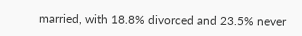married, with 18.8% divorced and 23.5% never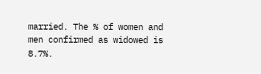married. The % of women and men confirmed as widowed is 8.7%.